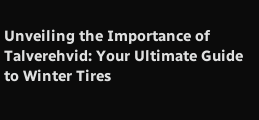Unveiling the Importance of Talverehvid: Your Ultimate Guide to Winter Tires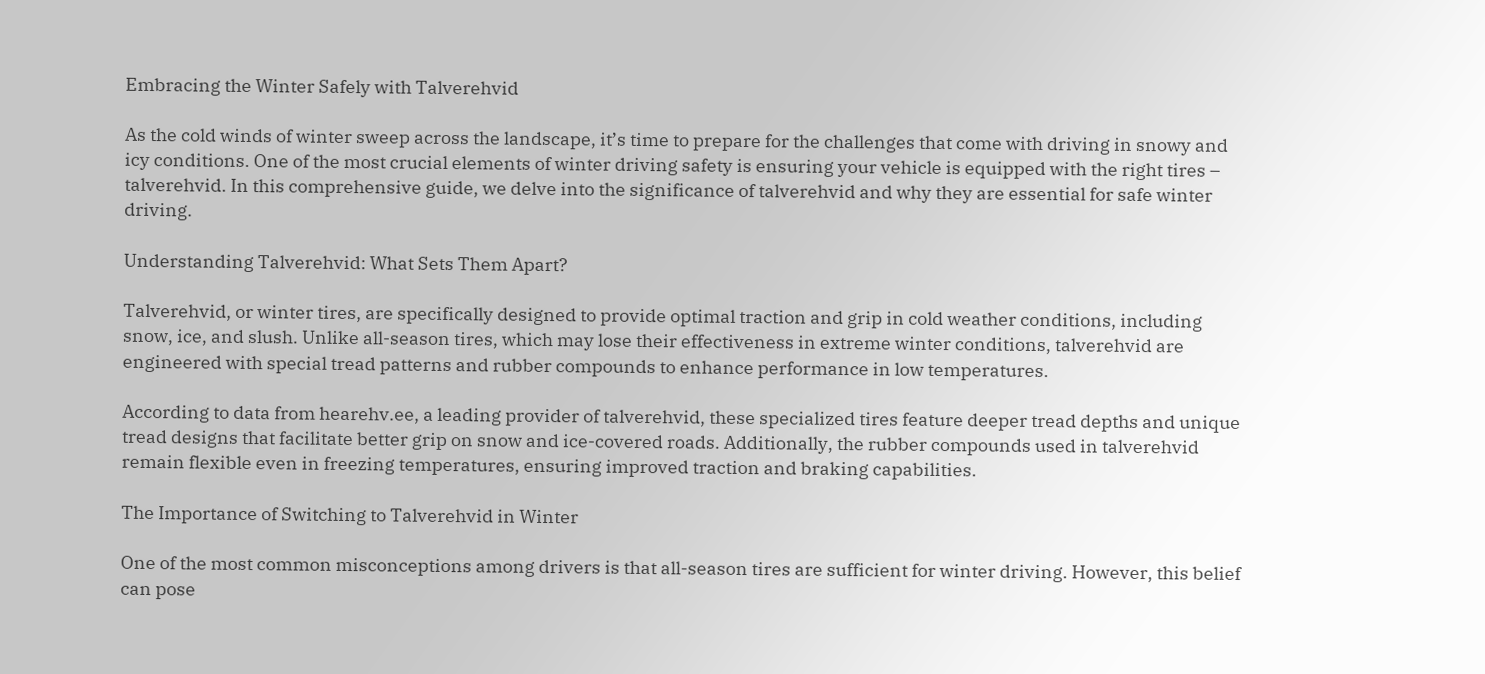Embracing the Winter Safely with Talverehvid

As the cold winds of winter sweep across the landscape, it’s time to prepare for the challenges that come with driving in snowy and icy conditions. One of the most crucial elements of winter driving safety is ensuring your vehicle is equipped with the right tires – talverehvid. In this comprehensive guide, we delve into the significance of talverehvid and why they are essential for safe winter driving.

Understanding Talverehvid: What Sets Them Apart?

Talverehvid, or winter tires, are specifically designed to provide optimal traction and grip in cold weather conditions, including snow, ice, and slush. Unlike all-season tires, which may lose their effectiveness in extreme winter conditions, talverehvid are engineered with special tread patterns and rubber compounds to enhance performance in low temperatures.

According to data from hearehv.ee, a leading provider of talverehvid, these specialized tires feature deeper tread depths and unique tread designs that facilitate better grip on snow and ice-covered roads. Additionally, the rubber compounds used in talverehvid remain flexible even in freezing temperatures, ensuring improved traction and braking capabilities.

The Importance of Switching to Talverehvid in Winter

One of the most common misconceptions among drivers is that all-season tires are sufficient for winter driving. However, this belief can pose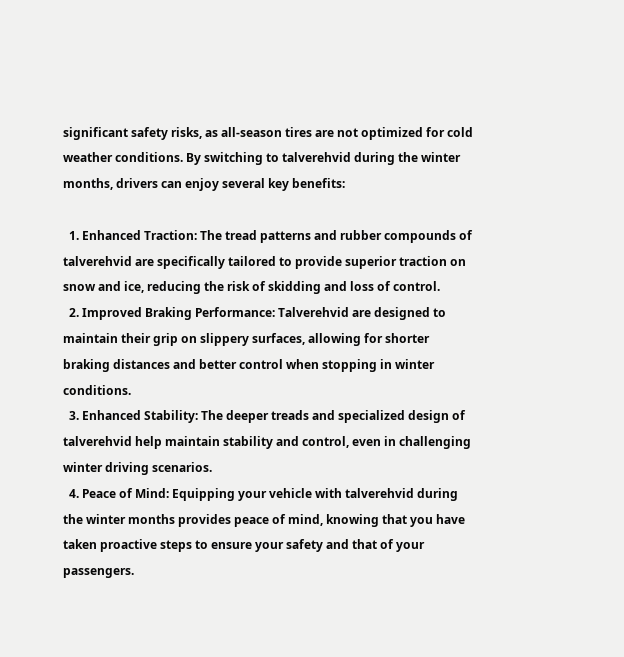significant safety risks, as all-season tires are not optimized for cold weather conditions. By switching to talverehvid during the winter months, drivers can enjoy several key benefits:

  1. Enhanced Traction: The tread patterns and rubber compounds of talverehvid are specifically tailored to provide superior traction on snow and ice, reducing the risk of skidding and loss of control.
  2. Improved Braking Performance: Talverehvid are designed to maintain their grip on slippery surfaces, allowing for shorter braking distances and better control when stopping in winter conditions.
  3. Enhanced Stability: The deeper treads and specialized design of talverehvid help maintain stability and control, even in challenging winter driving scenarios.
  4. Peace of Mind: Equipping your vehicle with talverehvid during the winter months provides peace of mind, knowing that you have taken proactive steps to ensure your safety and that of your passengers.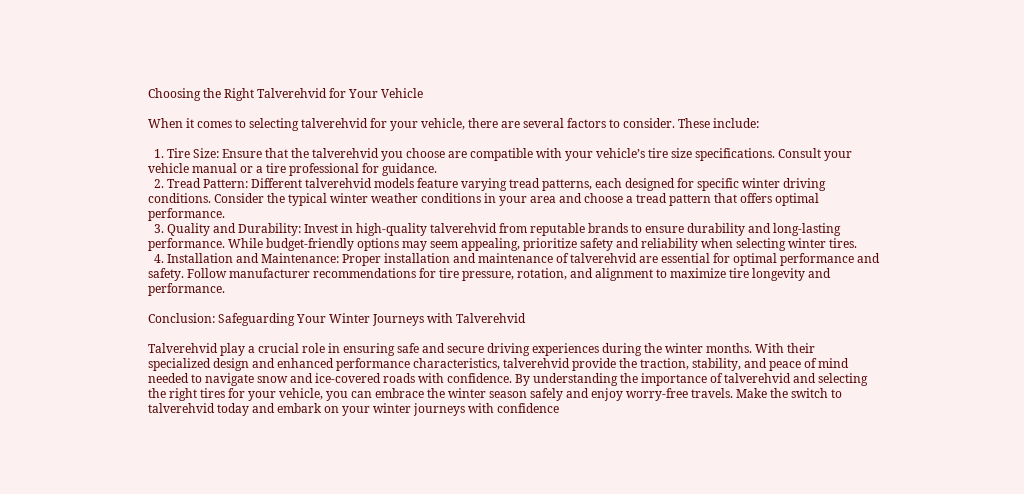Choosing the Right Talverehvid for Your Vehicle

When it comes to selecting talverehvid for your vehicle, there are several factors to consider. These include:

  1. Tire Size: Ensure that the talverehvid you choose are compatible with your vehicle’s tire size specifications. Consult your vehicle manual or a tire professional for guidance.
  2. Tread Pattern: Different talverehvid models feature varying tread patterns, each designed for specific winter driving conditions. Consider the typical winter weather conditions in your area and choose a tread pattern that offers optimal performance.
  3. Quality and Durability: Invest in high-quality talverehvid from reputable brands to ensure durability and long-lasting performance. While budget-friendly options may seem appealing, prioritize safety and reliability when selecting winter tires.
  4. Installation and Maintenance: Proper installation and maintenance of talverehvid are essential for optimal performance and safety. Follow manufacturer recommendations for tire pressure, rotation, and alignment to maximize tire longevity and performance.

Conclusion: Safeguarding Your Winter Journeys with Talverehvid

Talverehvid play a crucial role in ensuring safe and secure driving experiences during the winter months. With their specialized design and enhanced performance characteristics, talverehvid provide the traction, stability, and peace of mind needed to navigate snow and ice-covered roads with confidence. By understanding the importance of talverehvid and selecting the right tires for your vehicle, you can embrace the winter season safely and enjoy worry-free travels. Make the switch to talverehvid today and embark on your winter journeys with confidence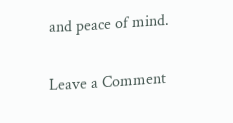and peace of mind.

Leave a Comment